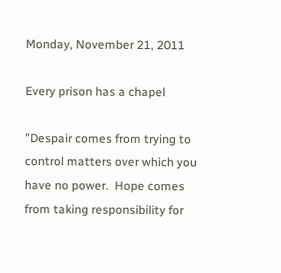Monday, November 21, 2011

Every prison has a chapel

"Despair comes from trying to control matters over which you have no power.  Hope comes from taking responsibility for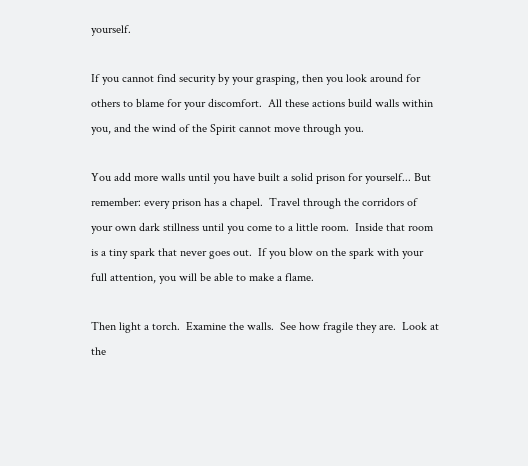yourself.

If you cannot find security by your grasping, then you look around for others to blame for your discomfort.  All these actions build walls within you, and the wind of the Spirit cannot move through you.

You add more walls until you have built a solid prison for yourself... But remember: every prison has a chapel.  Travel through the corridors of your own dark stillness until you come to a little room.  Inside that room is a tiny spark that never goes out.  If you blow on the spark with your full attention, you will be able to make a flame.

Then light a torch.  Examine the walls.  See how fragile they are.  Look at the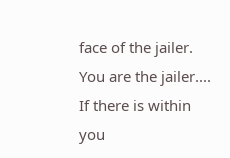face of the jailer.  You are the jailer.... If there is within you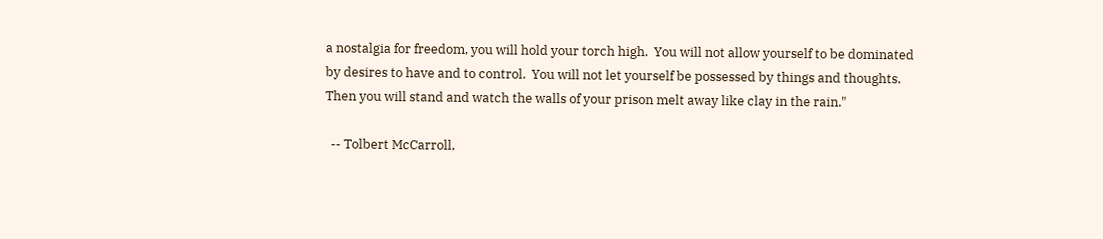a nostalgia for freedom, you will hold your torch high.  You will not allow yourself to be dominated by desires to have and to control.  You will not let yourself be possessed by things and thoughts.  Then you will stand and watch the walls of your prison melt away like clay in the rain."

  -- Tolbert McCarroll,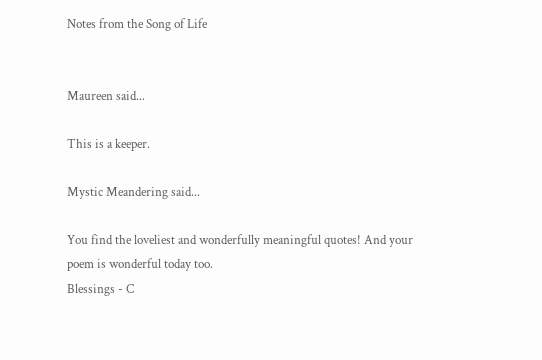Notes from the Song of Life


Maureen said...

This is a keeper.

Mystic Meandering said...

You find the loveliest and wonderfully meaningful quotes! And your poem is wonderful today too.
Blessings - C